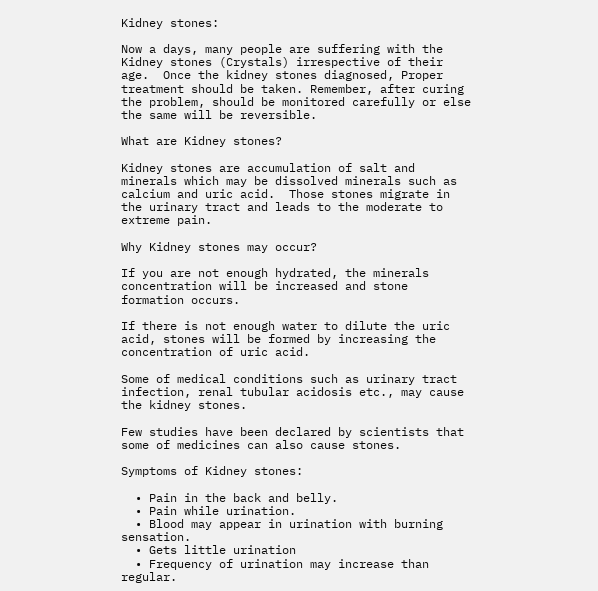Kidney stones:

Now a days, many people are suffering with the Kidney stones (Crystals) irrespective of their age.  Once the kidney stones diagnosed, Proper treatment should be taken. Remember, after curing the problem, should be monitored carefully or else the same will be reversible.

What are Kidney stones?

Kidney stones are accumulation of salt and minerals which may be dissolved minerals such as calcium and uric acid.  Those stones migrate in the urinary tract and leads to the moderate to extreme pain.

Why Kidney stones may occur?

If you are not enough hydrated, the minerals concentration will be increased and stone formation occurs.

If there is not enough water to dilute the uric acid, stones will be formed by increasing the concentration of uric acid.

Some of medical conditions such as urinary tract infection, renal tubular acidosis etc., may cause the kidney stones.

Few studies have been declared by scientists that some of medicines can also cause stones.

Symptoms of Kidney stones:

  • Pain in the back and belly.
  • Pain while urination.
  • Blood may appear in urination with burning sensation.
  • Gets little urination
  • Frequency of urination may increase than regular.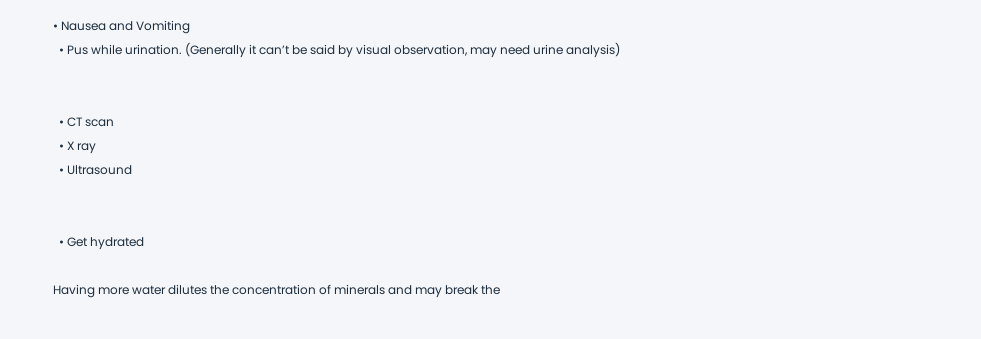• Nausea and Vomiting
  • Pus while urination. (Generally it can’t be said by visual observation, may need urine analysis)


  • CT scan
  • X ray
  • Ultrasound


  • Get hydrated

Having more water dilutes the concentration of minerals and may break the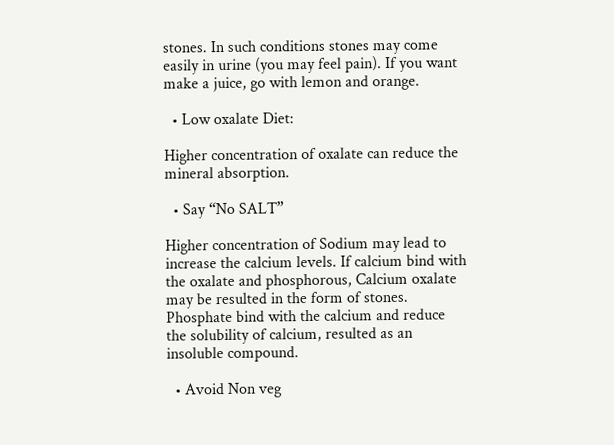stones. In such conditions stones may come easily in urine (you may feel pain). If you want make a juice, go with lemon and orange.

  • Low oxalate Diet:

Higher concentration of oxalate can reduce the mineral absorption.

  • Say “No SALT”

Higher concentration of Sodium may lead to increase the calcium levels. If calcium bind with the oxalate and phosphorous, Calcium oxalate may be resulted in the form of stones. Phosphate bind with the calcium and reduce the solubility of calcium, resulted as an insoluble compound.

  • Avoid Non veg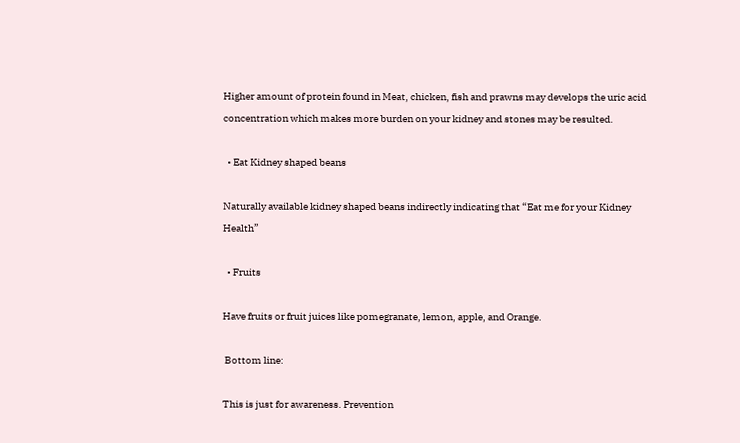Higher amount of protein found in Meat, chicken, fish and prawns may develops the uric acid concentration which makes more burden on your kidney and stones may be resulted.

  • Eat Kidney shaped beans

Naturally available kidney shaped beans indirectly indicating that “Eat me for your Kidney Health”

  • Fruits

Have fruits or fruit juices like pomegranate, lemon, apple, and Orange.

 Bottom line:

This is just for awareness. Prevention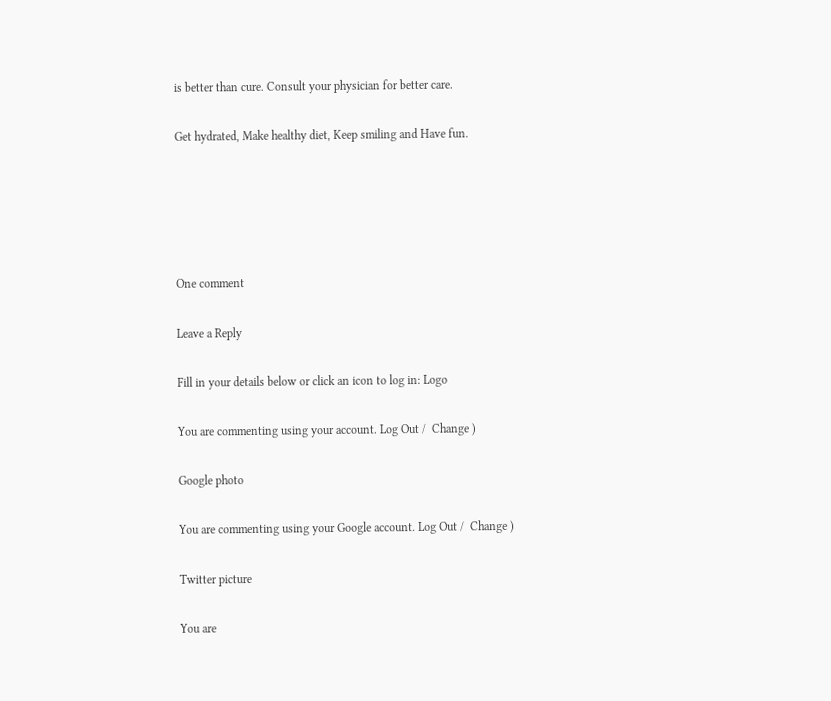is better than cure. Consult your physician for better care.

Get hydrated, Make healthy diet, Keep smiling and Have fun.





One comment

Leave a Reply

Fill in your details below or click an icon to log in: Logo

You are commenting using your account. Log Out /  Change )

Google photo

You are commenting using your Google account. Log Out /  Change )

Twitter picture

You are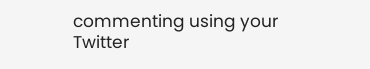commenting using your Twitter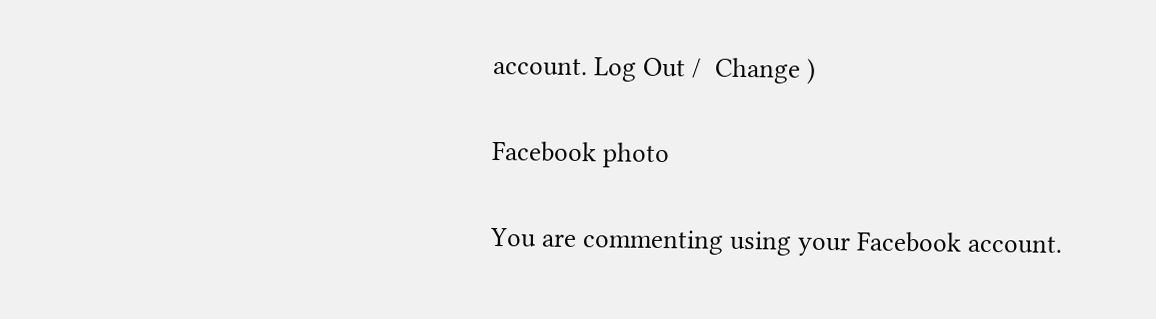account. Log Out /  Change )

Facebook photo

You are commenting using your Facebook account.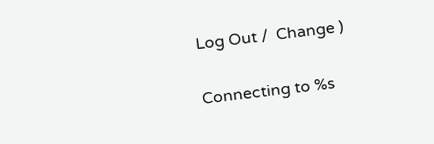Log Out /  Change )

Connecting to %s